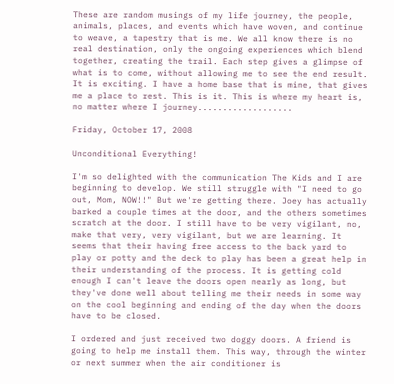These are random musings of my life journey, the people, animals, places, and events which have woven, and continue to weave, a tapestry that is me. We all know there is no real destination, only the ongoing experiences which blend together, creating the trail. Each step gives a glimpse of what is to come, without allowing me to see the end result. It is exciting. I have a home base that is mine, that gives me a place to rest. This is it. This is where my heart is, no matter where I journey...................

Friday, October 17, 2008

Unconditional Everything!

I'm so delighted with the communication The Kids and I are beginning to develop. We still struggle with "I need to go out, Mom, NOW!!" But we're getting there. Joey has actually barked a couple times at the door, and the others sometimes scratch at the door. I still have to be very vigilant, no, make that very, very vigilant, but we are learning. It seems that their having free access to the back yard to play or potty and the deck to play has been a great help in their understanding of the process. It is getting cold enough I can't leave the doors open nearly as long, but they've done well about telling me their needs in some way on the cool beginning and ending of the day when the doors have to be closed.

I ordered and just received two doggy doors. A friend is going to help me install them. This way, through the winter or next summer when the air conditioner is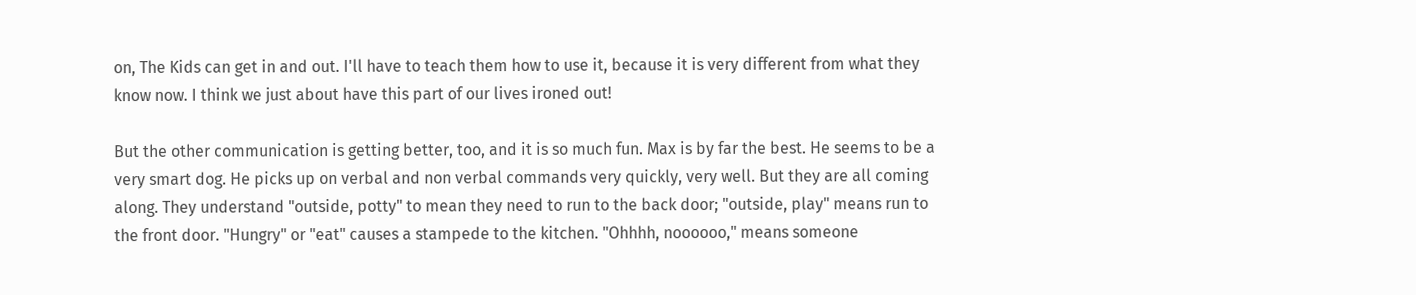on, The Kids can get in and out. I'll have to teach them how to use it, because it is very different from what they know now. I think we just about have this part of our lives ironed out!

But the other communication is getting better, too, and it is so much fun. Max is by far the best. He seems to be a very smart dog. He picks up on verbal and non verbal commands very quickly, very well. But they are all coming along. They understand "outside, potty" to mean they need to run to the back door; "outside, play" means run to the front door. "Hungry" or "eat" causes a stampede to the kitchen. "Ohhhh, noooooo," means someone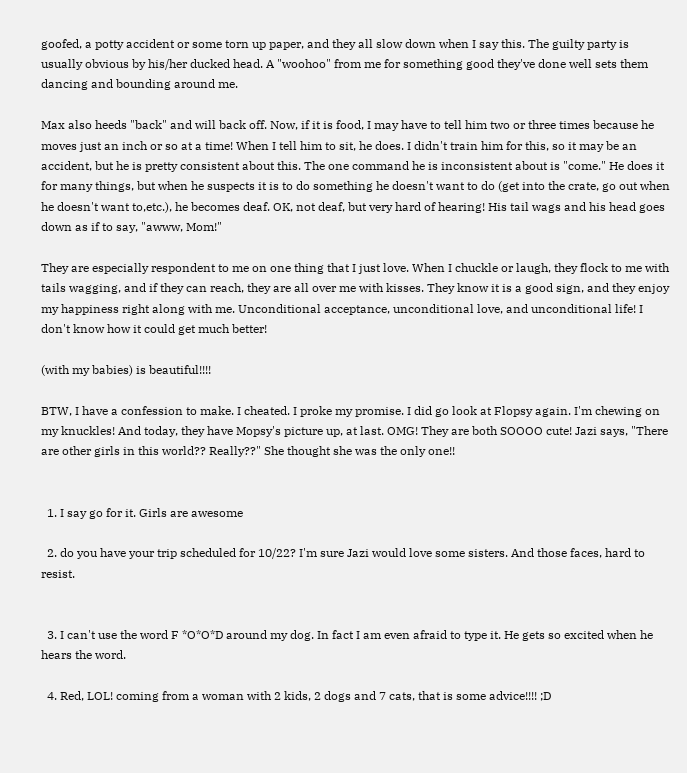goofed, a potty accident or some torn up paper, and they all slow down when I say this. The guilty party is usually obvious by his/her ducked head. A "woohoo" from me for something good they've done well sets them dancing and bounding around me.

Max also heeds "back" and will back off. Now, if it is food, I may have to tell him two or three times because he moves just an inch or so at a time! When I tell him to sit, he does. I didn't train him for this, so it may be an accident, but he is pretty consistent about this. The one command he is inconsistent about is "come." He does it for many things, but when he suspects it is to do something he doesn't want to do (get into the crate, go out when he doesn't want to,etc.), he becomes deaf. OK, not deaf, but very hard of hearing! His tail wags and his head goes down as if to say, "awww, Mom!"

They are especially respondent to me on one thing that I just love. When I chuckle or laugh, they flock to me with tails wagging, and if they can reach, they are all over me with kisses. They know it is a good sign, and they enjoy my happiness right along with me. Unconditional acceptance, unconditional love, and unconditional life! I don't know how it could get much better!

(with my babies) is beautiful!!!!

BTW, I have a confession to make. I cheated. I proke my promise. I did go look at Flopsy again. I'm chewing on my knuckles! And today, they have Mopsy's picture up, at last. OMG! They are both SOOOO cute! Jazi says, "There are other girls in this world?? Really??" She thought she was the only one!!


  1. I say go for it. Girls are awesome

  2. do you have your trip scheduled for 10/22? I'm sure Jazi would love some sisters. And those faces, hard to resist.


  3. I can't use the word F *O*O*D around my dog. In fact I am even afraid to type it. He gets so excited when he hears the word.

  4. Red, LOL! coming from a woman with 2 kids, 2 dogs and 7 cats, that is some advice!!!! ;D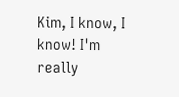Kim, I know, I know! I'm really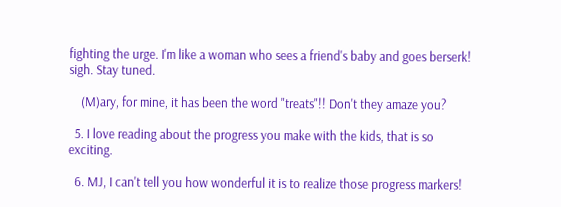fighting the urge. I'm like a woman who sees a friend's baby and goes berserk! sigh. Stay tuned.

    (M)ary, for mine, it has been the word "treats"!! Don't they amaze you?

  5. I love reading about the progress you make with the kids, that is so exciting.

  6. MJ, I can't tell you how wonderful it is to realize those progress markers!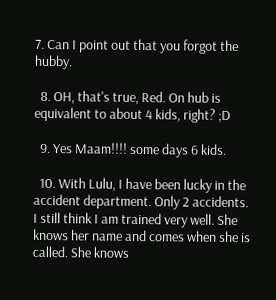7. Can I point out that you forgot the hubby.

  8. OH, that's true, Red. On hub is equivalent to about 4 kids, right? ;D

  9. Yes Maam!!!! some days 6 kids.

  10. With Lulu, I have been lucky in the accident department. Only 2 accidents. I still think I am trained very well. She knows her name and comes when she is called. She knows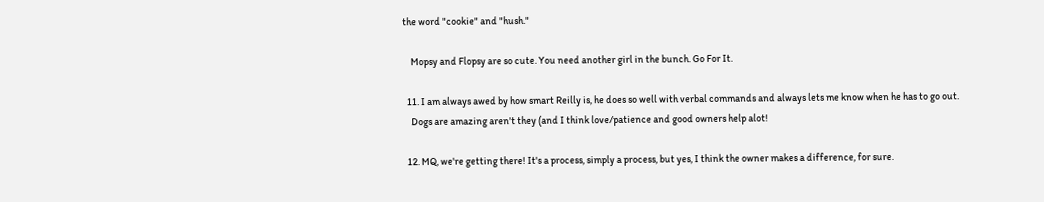the word "cookie" and "hush."

    Mopsy and Flopsy are so cute. You need another girl in the bunch. Go For It.

  11. I am always awed by how smart Reilly is, he does so well with verbal commands and always lets me know when he has to go out.
    Dogs are amazing aren't they (and I think love/patience and good owners help alot!

  12. MQ, we're getting there! It's a process, simply a process, but yes, I think the owner makes a difference, for sure.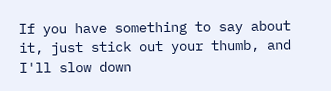If you have something to say about it, just stick out your thumb, and I'll slow down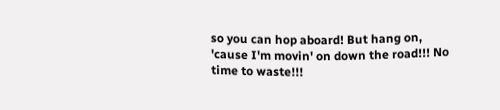so you can hop aboard! But hang on, 'cause I'm movin' on down the road!!! No time to waste!!!